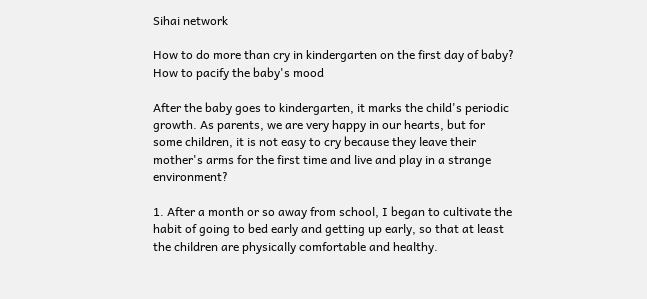Sihai network

How to do more than cry in kindergarten on the first day of baby? How to pacify the baby's mood

After the baby goes to kindergarten, it marks the child's periodic growth. As parents, we are very happy in our hearts, but for some children, it is not easy to cry because they leave their mother's arms for the first time and live and play in a strange environment?

1. After a month or so away from school, I began to cultivate the habit of going to bed early and getting up early, so that at least the children are physically comfortable and healthy.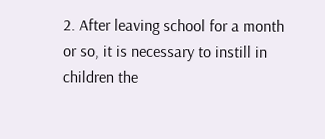2. After leaving school for a month or so, it is necessary to instill in children the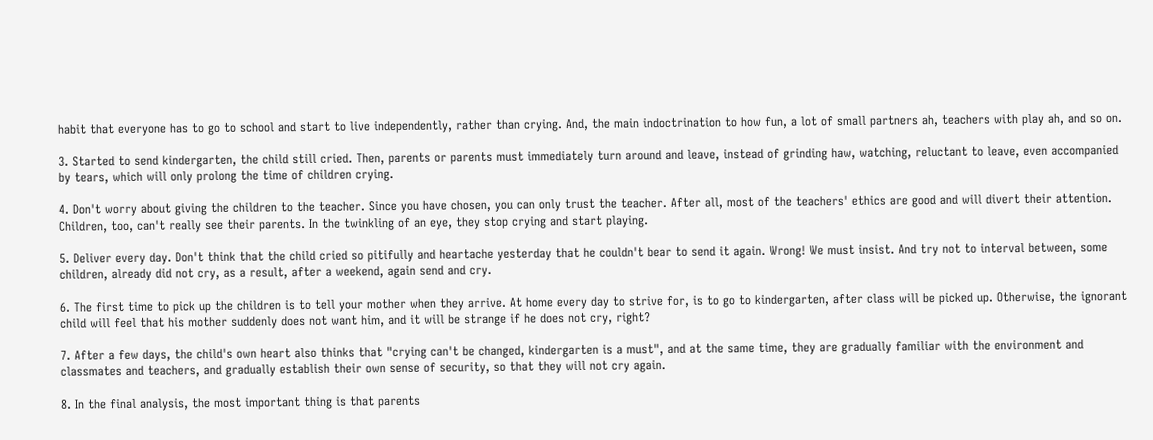habit that everyone has to go to school and start to live independently, rather than crying. And, the main indoctrination to how fun, a lot of small partners ah, teachers with play ah, and so on.

3. Started to send kindergarten, the child still cried. Then, parents or parents must immediately turn around and leave, instead of grinding haw, watching, reluctant to leave, even accompanied by tears, which will only prolong the time of children crying.

4. Don't worry about giving the children to the teacher. Since you have chosen, you can only trust the teacher. After all, most of the teachers' ethics are good and will divert their attention. Children, too, can't really see their parents. In the twinkling of an eye, they stop crying and start playing.

5. Deliver every day. Don't think that the child cried so pitifully and heartache yesterday that he couldn't bear to send it again. Wrong! We must insist. And try not to interval between, some children, already did not cry, as a result, after a weekend, again send and cry.

6. The first time to pick up the children is to tell your mother when they arrive. At home every day to strive for, is to go to kindergarten, after class will be picked up. Otherwise, the ignorant child will feel that his mother suddenly does not want him, and it will be strange if he does not cry, right?

7. After a few days, the child's own heart also thinks that "crying can't be changed, kindergarten is a must", and at the same time, they are gradually familiar with the environment and classmates and teachers, and gradually establish their own sense of security, so that they will not cry again.

8. In the final analysis, the most important thing is that parents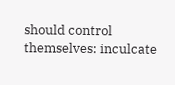should control themselves: inculcate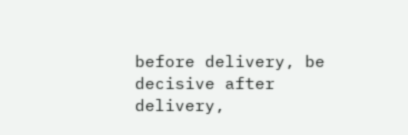before delivery, be decisive after delivery,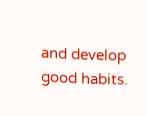and develop good habits.